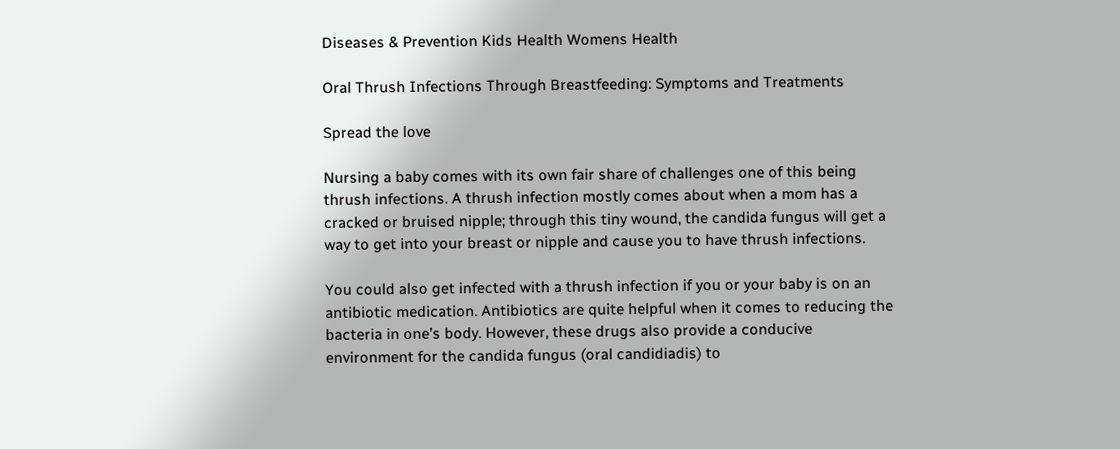Diseases & Prevention Kids Health Womens Health

Oral Thrush Infections Through Breastfeeding: Symptoms and Treatments

Spread the love

Nursing a baby comes with its own fair share of challenges one of this being thrush infections. A thrush infection mostly comes about when a mom has a cracked or bruised nipple; through this tiny wound, the candida fungus will get a way to get into your breast or nipple and cause you to have thrush infections.

You could also get infected with a thrush infection if you or your baby is on an antibiotic medication. Antibiotics are quite helpful when it comes to reducing the bacteria in one’s body. However, these drugs also provide a conducive environment for the candida fungus (oral candidiadis) to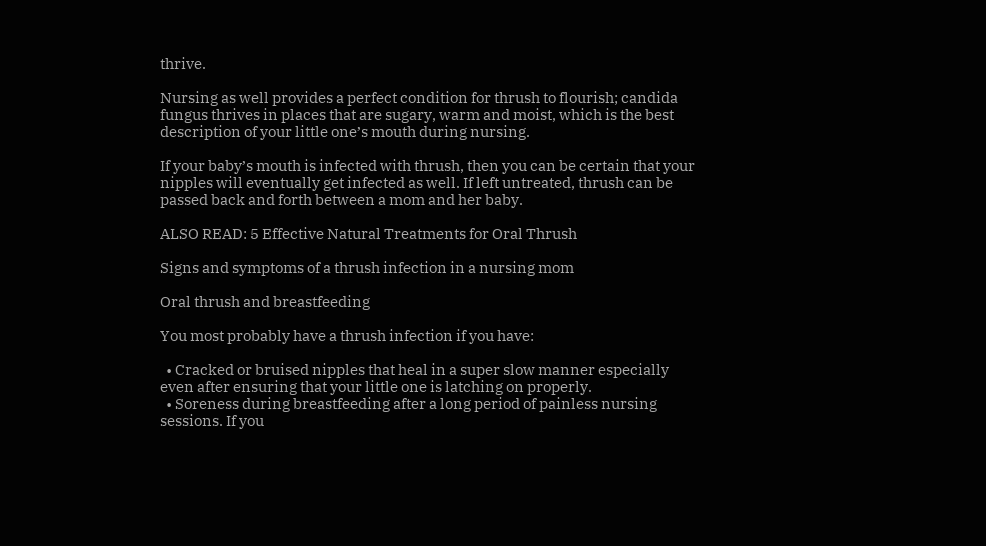thrive.

Nursing as well provides a perfect condition for thrush to flourish; candida fungus thrives in places that are sugary, warm and moist, which is the best description of your little one’s mouth during nursing.

If your baby’s mouth is infected with thrush, then you can be certain that your nipples will eventually get infected as well. If left untreated, thrush can be passed back and forth between a mom and her baby.

ALSO READ: 5 Effective Natural Treatments for Oral Thrush

Signs and symptoms of a thrush infection in a nursing mom

Oral thrush and breastfeeding

You most probably have a thrush infection if you have:

  • Cracked or bruised nipples that heal in a super slow manner especially even after ensuring that your little one is latching on properly.
  • Soreness during breastfeeding after a long period of painless nursing sessions. If you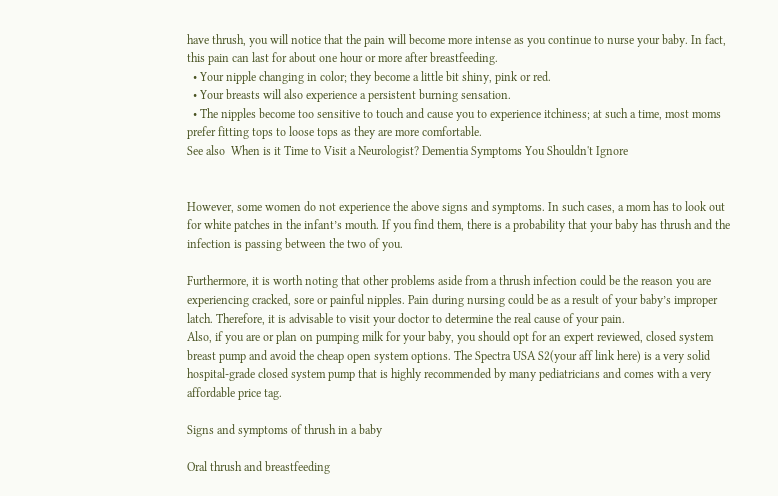have thrush, you will notice that the pain will become more intense as you continue to nurse your baby. In fact, this pain can last for about one hour or more after breastfeeding.
  • Your nipple changing in color; they become a little bit shiny, pink or red.
  • Your breasts will also experience a persistent burning sensation.
  • The nipples become too sensitive to touch and cause you to experience itchiness; at such a time, most moms prefer fitting tops to loose tops as they are more comfortable.
See also  When is it Time to Visit a Neurologist? Dementia Symptoms You Shouldn't Ignore


However, some women do not experience the above signs and symptoms. In such cases, a mom has to look out for white patches in the infant’s mouth. If you find them, there is a probability that your baby has thrush and the infection is passing between the two of you.

Furthermore, it is worth noting that other problems aside from a thrush infection could be the reason you are experiencing cracked, sore or painful nipples. Pain during nursing could be as a result of your baby’s improper latch. Therefore, it is advisable to visit your doctor to determine the real cause of your pain.
Also, if you are or plan on pumping milk for your baby, you should opt for an expert reviewed, closed system breast pump and avoid the cheap open system options. The Spectra USA S2(your aff link here) is a very solid hospital-grade closed system pump that is highly recommended by many pediatricians and comes with a very affordable price tag.

Signs and symptoms of thrush in a baby

Oral thrush and breastfeeding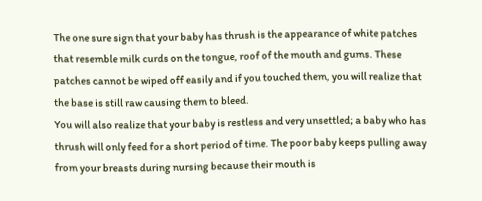The one sure sign that your baby has thrush is the appearance of white patches that resemble milk curds on the tongue, roof of the mouth and gums. These patches cannot be wiped off easily and if you touched them, you will realize that the base is still raw causing them to bleed.
You will also realize that your baby is restless and very unsettled; a baby who has thrush will only feed for a short period of time. The poor baby keeps pulling away from your breasts during nursing because their mouth is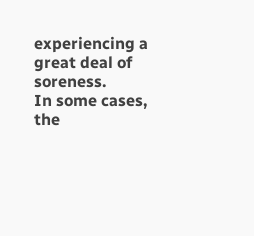experiencing a great deal of soreness.
In some cases, the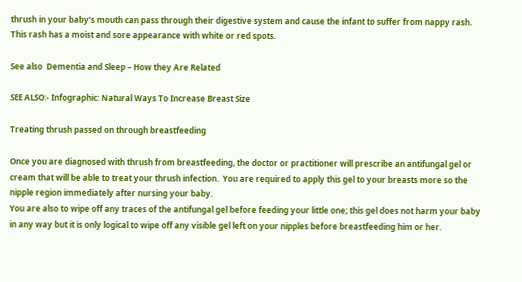thrush in your baby’s mouth can pass through their digestive system and cause the infant to suffer from nappy rash. This rash has a moist and sore appearance with white or red spots.

See also  Dementia and Sleep – How they Are Related

SEE ALSO:- Infographic: Natural Ways To Increase Breast Size

Treating thrush passed on through breastfeeding

Once you are diagnosed with thrush from breastfeeding, the doctor or practitioner will prescribe an antifungal gel or cream that will be able to treat your thrush infection.  You are required to apply this gel to your breasts more so the nipple region immediately after nursing your baby.
You are also to wipe off any traces of the antifungal gel before feeding your little one; this gel does not harm your baby in any way but it is only logical to wipe off any visible gel left on your nipples before breastfeeding him or her.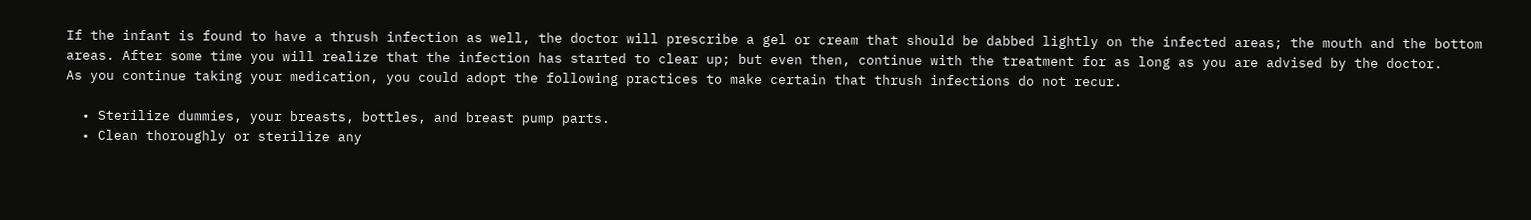If the infant is found to have a thrush infection as well, the doctor will prescribe a gel or cream that should be dabbed lightly on the infected areas; the mouth and the bottom areas. After some time you will realize that the infection has started to clear up; but even then, continue with the treatment for as long as you are advised by the doctor.
As you continue taking your medication, you could adopt the following practices to make certain that thrush infections do not recur.

  • Sterilize dummies, your breasts, bottles, and breast pump parts.
  • Clean thoroughly or sterilize any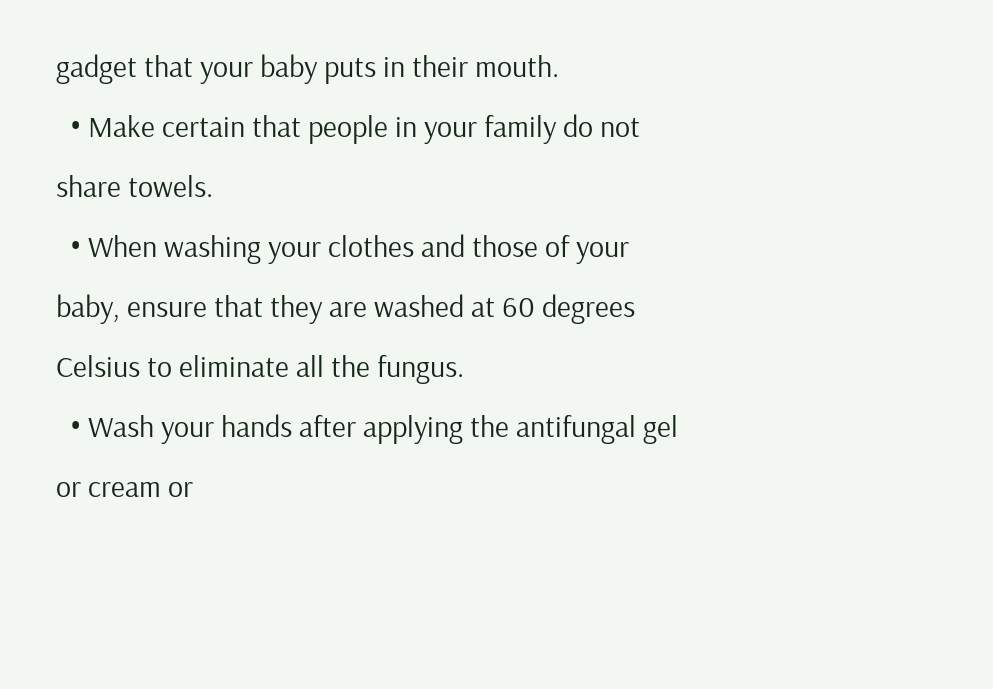gadget that your baby puts in their mouth.
  • Make certain that people in your family do not share towels.
  • When washing your clothes and those of your baby, ensure that they are washed at 60 degrees Celsius to eliminate all the fungus.
  • Wash your hands after applying the antifungal gel or cream or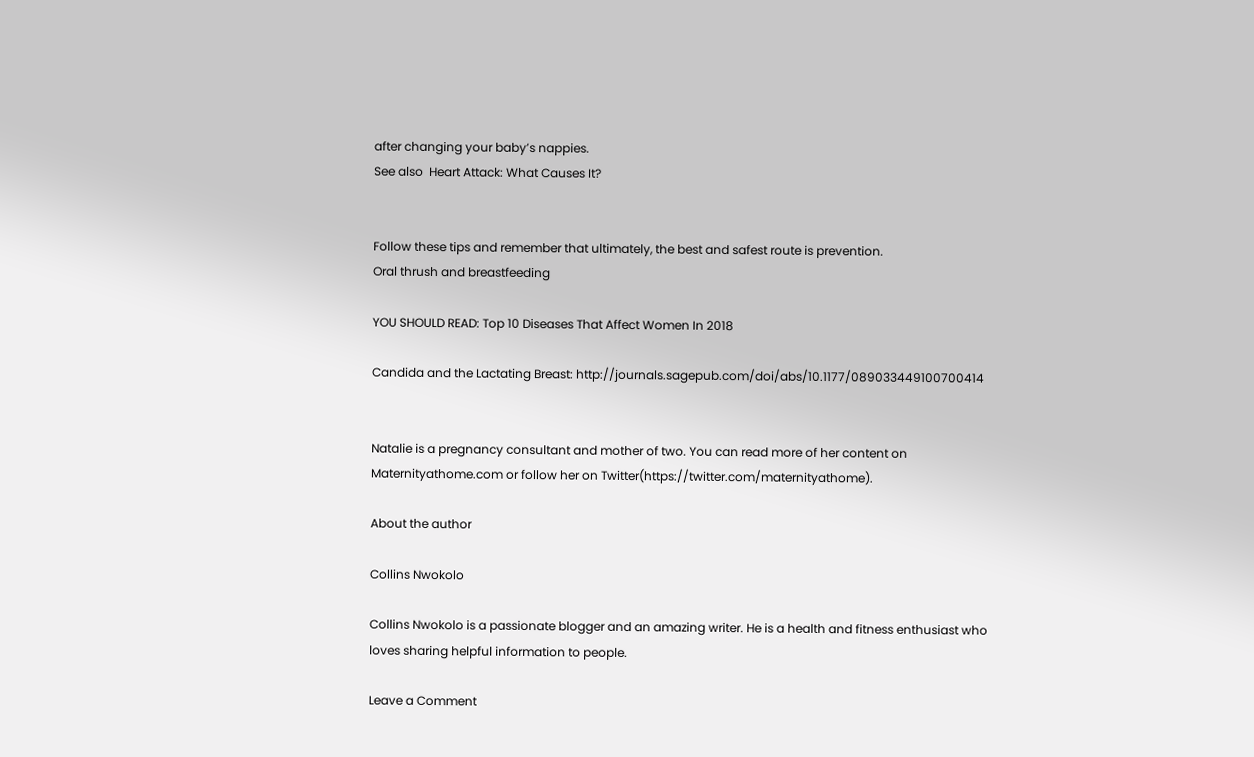after changing your baby’s nappies.
See also  Heart Attack: What Causes It?


Follow these tips and remember that ultimately, the best and safest route is prevention.
Oral thrush and breastfeeding

YOU SHOULD READ: Top 10 Diseases That Affect Women In 2018

Candida and the Lactating Breast: http://journals.sagepub.com/doi/abs/10.1177/089033449100700414


Natalie is a pregnancy consultant and mother of two. You can read more of her content on Maternityathome.com or follow her on Twitter(https://twitter.com/maternityathome).

About the author

Collins Nwokolo

Collins Nwokolo is a passionate blogger and an amazing writer. He is a health and fitness enthusiast who loves sharing helpful information to people.

Leave a Comment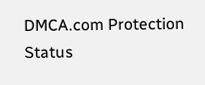DMCA.com Protection Status